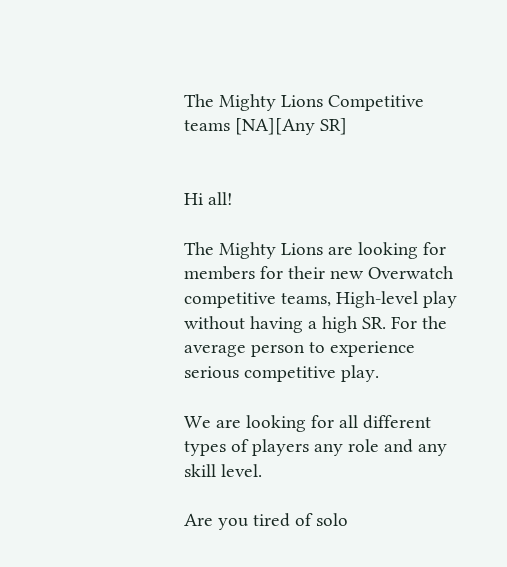The Mighty Lions Competitive teams [NA][Any SR]


Hi all!

The Mighty Lions are looking for members for their new Overwatch competitive teams, High-level play without having a high SR. For the average person to experience serious competitive play.

We are looking for all different types of players any role and any skill level.

Are you tired of solo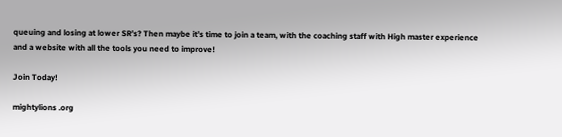queuing and losing at lower SR’s? Then maybe it’s time to join a team, with the coaching staff with High master experience and a website with all the tools you need to improve!

Join Today!

mightylions .org